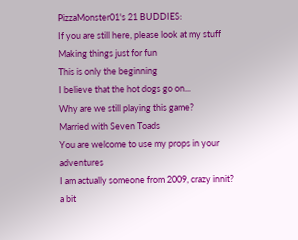PizzaMonster01's 21 BUDDIES:
If you are still here, please look at my stuff
Making things just for fun
This is only the beginning
I believe that the hot dogs go on...
Why are we still playing this game?
Married with Seven Toads
You are welcome to use my props in your adventures
I am actually someone from 2009, crazy innit?
a bit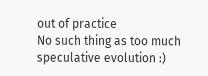out of practice
No such thing as too much speculative evolution :)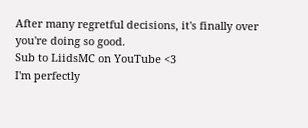After many regretful decisions, it's finally over
you're doing so good.
Sub to LiidsMC on YouTube <3
I'm perfectly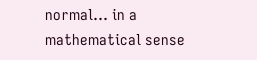normal... in a mathematical sense